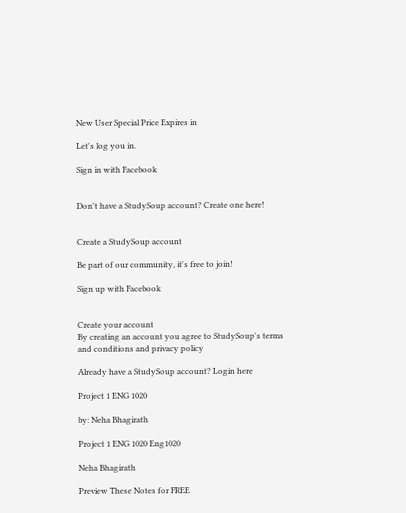New User Special Price Expires in

Let's log you in.

Sign in with Facebook


Don't have a StudySoup account? Create one here!


Create a StudySoup account

Be part of our community, it's free to join!

Sign up with Facebook


Create your account
By creating an account you agree to StudySoup's terms and conditions and privacy policy

Already have a StudySoup account? Login here

Project 1 ENG 1020

by: Neha Bhagirath

Project 1 ENG 1020 Eng1020

Neha Bhagirath

Preview These Notes for FREE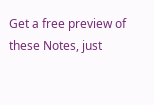Get a free preview of these Notes, just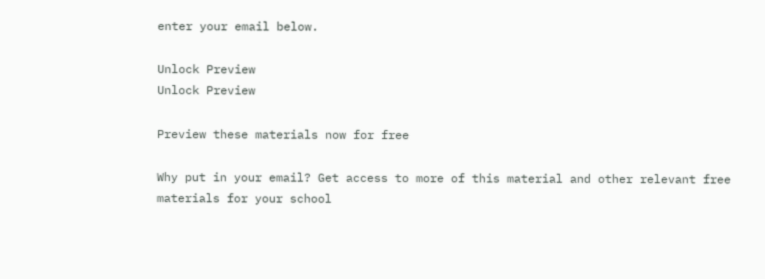enter your email below.

Unlock Preview
Unlock Preview

Preview these materials now for free

Why put in your email? Get access to more of this material and other relevant free materials for your school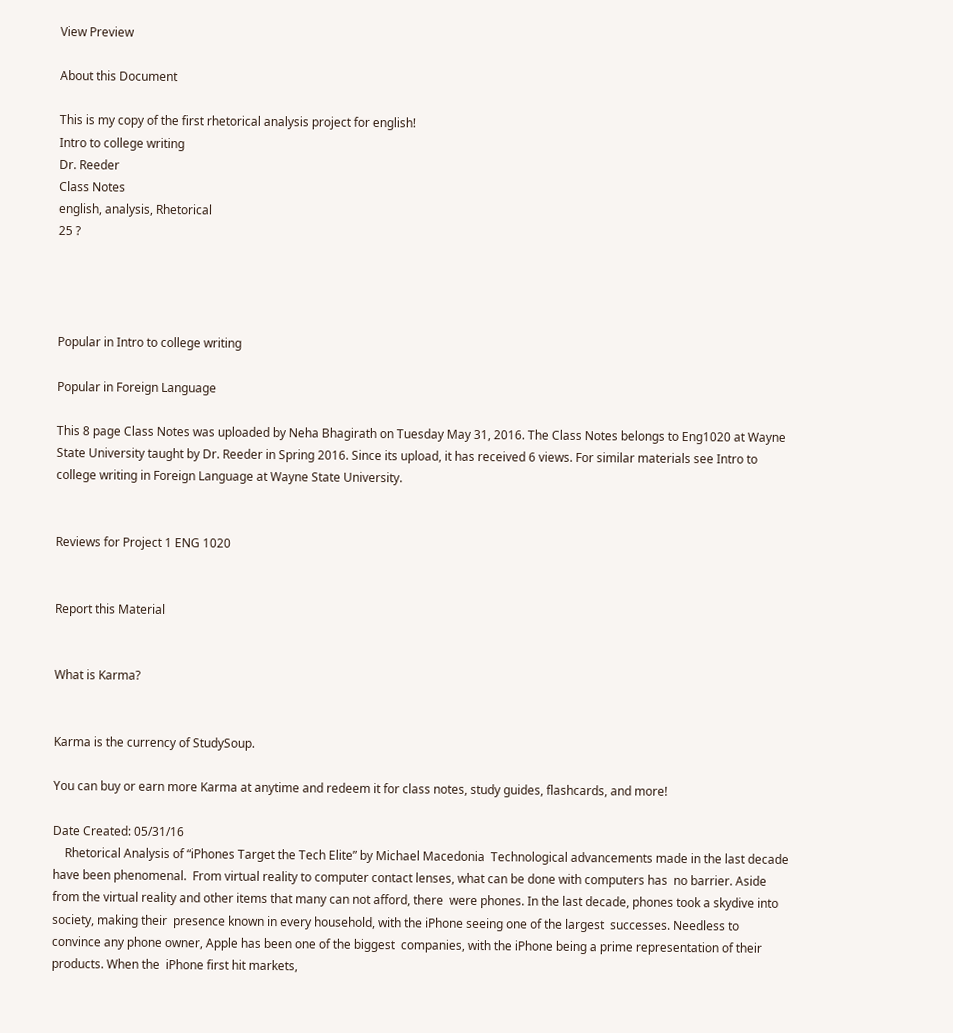View Preview

About this Document

This is my copy of the first rhetorical analysis project for english!
Intro to college writing
Dr. Reeder
Class Notes
english, analysis, Rhetorical
25 ?




Popular in Intro to college writing

Popular in Foreign Language

This 8 page Class Notes was uploaded by Neha Bhagirath on Tuesday May 31, 2016. The Class Notes belongs to Eng1020 at Wayne State University taught by Dr. Reeder in Spring 2016. Since its upload, it has received 6 views. For similar materials see Intro to college writing in Foreign Language at Wayne State University.


Reviews for Project 1 ENG 1020


Report this Material


What is Karma?


Karma is the currency of StudySoup.

You can buy or earn more Karma at anytime and redeem it for class notes, study guides, flashcards, and more!

Date Created: 05/31/16
    Rhetorical Analysis of “iPhones Target the Tech Elite” by Michael Macedonia  Technological advancements made in the last decade have been phenomenal.  From virtual reality to computer contact lenses, what can be done with computers has  no barrier. Aside from the virtual reality and other items that many can not afford, there  were phones. In the last decade, phones took a skydive into society, making their  presence known in every household, with the iPhone seeing one of the largest  successes. Needless to convince any phone owner, Apple has been one of the biggest  companies, with the iPhone being a prime representation of their products. When the  iPhone first hit markets,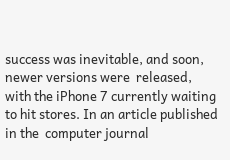success was inevitable, and soon, newer versions were  released, with the iPhone 7 currently waiting to hit stores. In an article published in the  computer journal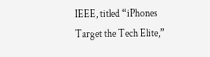IEEE, titled “iPhones Target the Tech Elite,”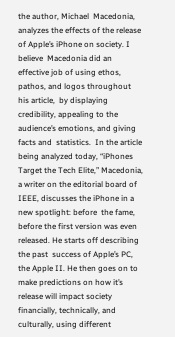the author, Michael  Macedonia, analyzes the effects of the release of Apple’s iPhone on society. I believe  Macedonia did an effective job of using ethos, pathos, and logos throughout his article,  by displaying credibility, appealing to the audience’s emotions, and giving facts and  statistics.  In the article being analyzed today, “iPhones Target the Tech Elite,” Macedonia,  a writer on the editorial board of IEEE, discusses the iPhone in a new spotlight: before  the fame, before the first version was even released. He starts off describing the past  success of Apple’s PC, the Apple II. He then goes on to make predictions on how it’s  release will impact society financially, technically, and culturally, using different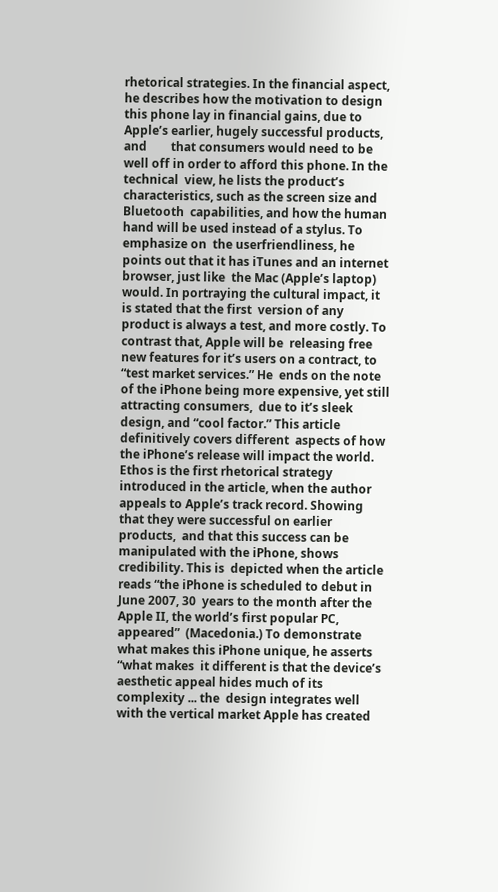rhetorical strategies. In the financial aspect, he describes how the motivation to design  this phone lay in financial gains, due to Apple’s earlier, hugely successful products, and        that consumers would need to be well off in order to afford this phone. In the technical  view, he lists the product’s characteristics, such as the screen size and Bluetooth  capabilities, and how the human hand will be used instead of a stylus. To emphasize on  the userfriendliness, he points out that it has iTunes and an internet browser, just like  the Mac (Apple’s laptop) would. In portraying the cultural impact, it is stated that the first  version of any product is always a test, and more costly. To contrast that, Apple will be  releasing free new features for it’s users on a contract, to “test market services.” He  ends on the note of the iPhone being more expensive, yet still attracting consumers,  due to it’s sleek design, and “cool factor.” This article definitively covers different  aspects of how the iPhone’s release will impact the world.  Ethos is the first rhetorical strategy introduced in the article, when the author  appeals to Apple’s track record. Showing that they were successful on earlier products,  and that this success can be manipulated with the iPhone, shows credibility. This is  depicted when the article reads “the iPhone is scheduled to debut in June 2007, 30  years to the month after the Apple II, the world’s first popular PC, appeared”  (Macedonia.) To demonstrate what makes this iPhone unique, he asserts “what makes  it different is that the device’s aesthetic appeal hides much of its complexity ... the  design integrates well with the vertical market Apple has created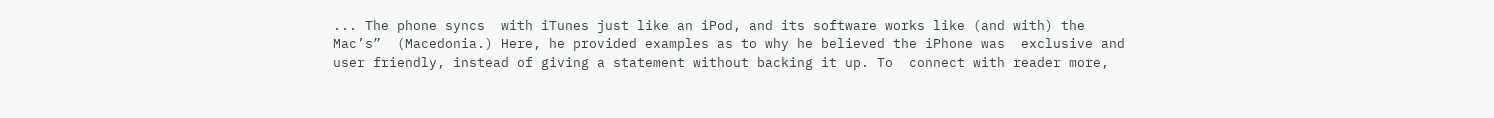... The phone syncs  with iTunes just like an iPod, and its software works like (and with) the Mac’s”  (Macedonia.) Here, he provided examples as to why he believed the iPhone was  exclusive and user friendly, instead of giving a statement without backing it up. To  connect with reader more,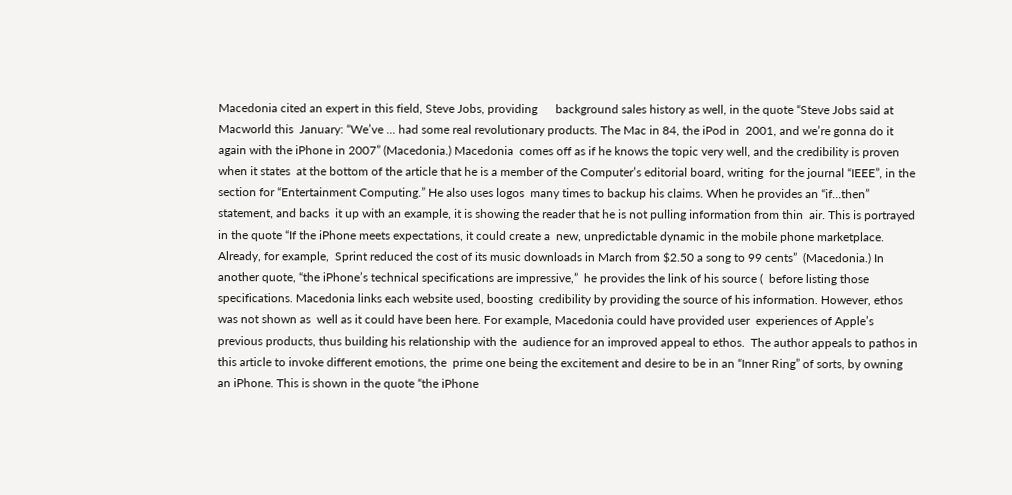Macedonia cited an expert in this field, Steve Jobs, providing      background sales history as well, in the quote “Steve Jobs said at Macworld this  January: “We’ve ... had some real revolutionary products. The Mac in 84, the iPod in  2001, and we’re gonna do it again with the iPhone in 2007” (Macedonia.) Macedonia  comes off as if he knows the topic very well, and the credibility is proven when it states  at the bottom of the article that he is a member of the Computer’s editorial board, writing  for the journal “IEEE”, in the section for “Entertainment Computing.” He also uses logos  many times to backup his claims. When he provides an “if…then” statement, and backs  it up with an example, it is showing the reader that he is not pulling information from thin  air. This is portrayed in the quote “If the iPhone meets expectations, it could create a  new, unpredictable dynamic in the mobile phone marketplace. Already, for example,  Sprint reduced the cost of its music downloads in March from $2.50 a song to 99 cents”  (Macedonia.) In another quote, “the iPhone’s technical specifications are impressive,”  he provides the link of his source (  before listing those specifications. Macedonia links each website used, boosting  credibility by providing the source of his information. However, ethos was not shown as  well as it could have been here. For example, Macedonia could have provided user  experiences of Apple’s previous products, thus building his relationship with the  audience for an improved appeal to ethos.  The author appeals to pathos in this article to invoke different emotions, the  prime one being the excitement and desire to be in an “Inner Ring” of sorts, by owning  an iPhone. This is shown in the quote “the iPhone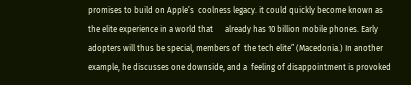promises to build on Apple’s  coolness legacy. it could quickly become known as  the elite experience in a world that      already has 10 billion mobile phones. Early adopters will thus be special, members of  the tech elite” (Macedonia.) In another example, he discusses one downside, and a  feeling of disappointment is provoked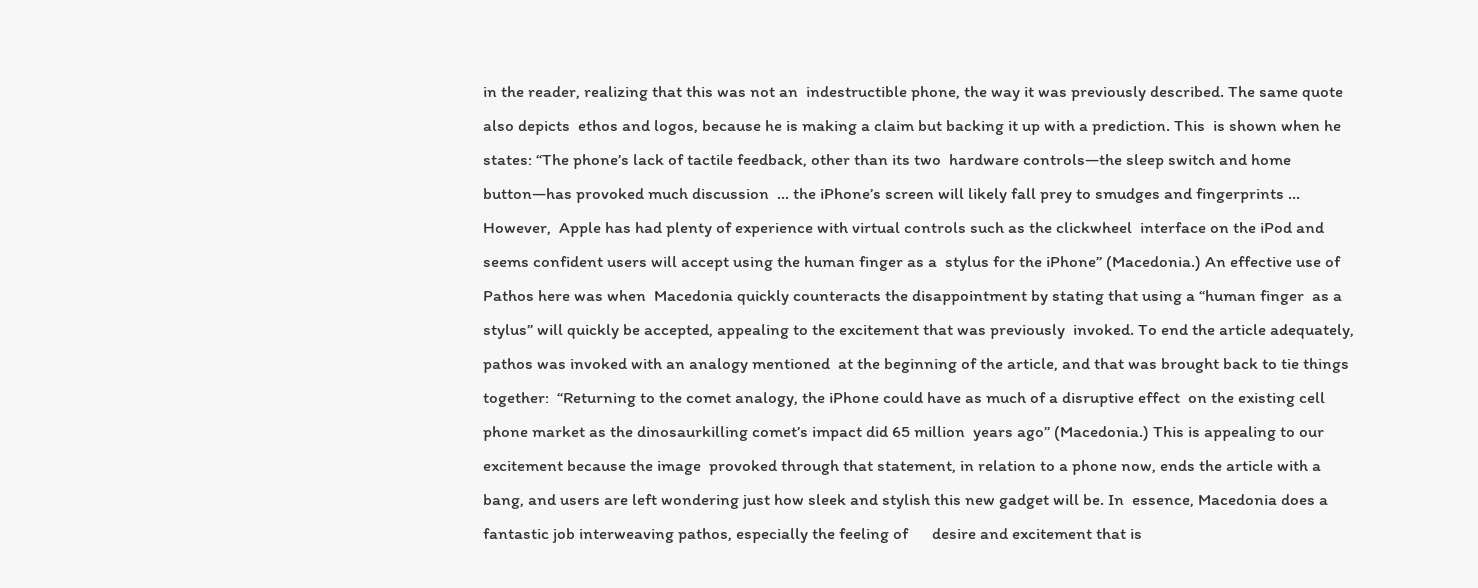in the reader, realizing that this was not an  indestructible phone, the way it was previously described. The same quote also depicts  ethos and logos, because he is making a claim but backing it up with a prediction. This  is shown when he states: “The phone’s lack of tactile feedback, other than its two  hardware controls—the sleep switch and home button—has provoked much discussion  … the iPhone’s screen will likely fall prey to smudges and fingerprints … However,  Apple has had plenty of experience with virtual controls such as the clickwheel  interface on the iPod and seems confident users will accept using the human finger as a  stylus for the iPhone” (Macedonia.) An effective use of Pathos here was when  Macedonia quickly counteracts the disappointment by stating that using a “human finger  as a stylus” will quickly be accepted, appealing to the excitement that was previously  invoked. To end the article adequately, pathos was invoked with an analogy mentioned  at the beginning of the article, and that was brought back to tie things together:  “Returning to the comet analogy, the iPhone could have as much of a disruptive effect  on the existing cell phone market as the dinosaurkilling comet’s impact did 65 million  years ago” (Macedonia.) This is appealing to our excitement because the image  provoked through that statement, in relation to a phone now, ends the article with a  bang, and users are left wondering just how sleek and stylish this new gadget will be. In  essence, Macedonia does a fantastic job interweaving pathos, especially the feeling of      desire and excitement that is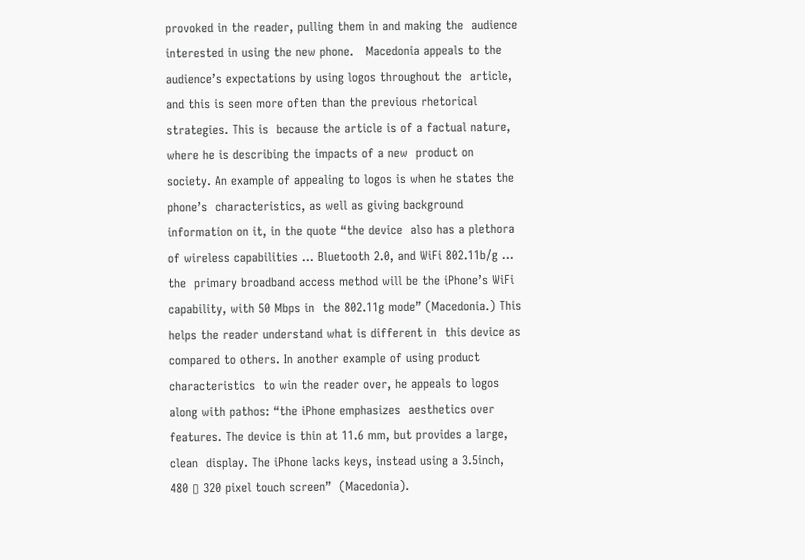provoked in the reader, pulling them in and making the  audience interested in using the new phone.   Macedonia appeals to the audience’s expectations by using logos throughout the  article, and this is seen more often than the previous rhetorical strategies. This is  because the article is of a factual nature, where he is describing the impacts of a new  product on society. An example of appealing to logos is when he states the phone’s  characteristics, as well as giving background information on it, in the quote “the device  also has a plethora of wireless capabilities ... Bluetooth 2.0, and WiFi 802.11b/g …  the  primary broadband access method will be the iPhone’s WiFi capability, with 50 Mbps in  the 802.11g mode” (Macedonia.) This helps the reader understand what is different in  this device as compared to others. In another example of using product characteristics  to win the reader over, he appeals to logos along with pathos: “the iPhone emphasizes  aesthetics over features. The device is thin at 11.6 mm, but provides a large, clean  display. The iPhone lacks keys, instead using a 3.5inch, 480 ▯ 320 pixel touch screen”  (Macedonia).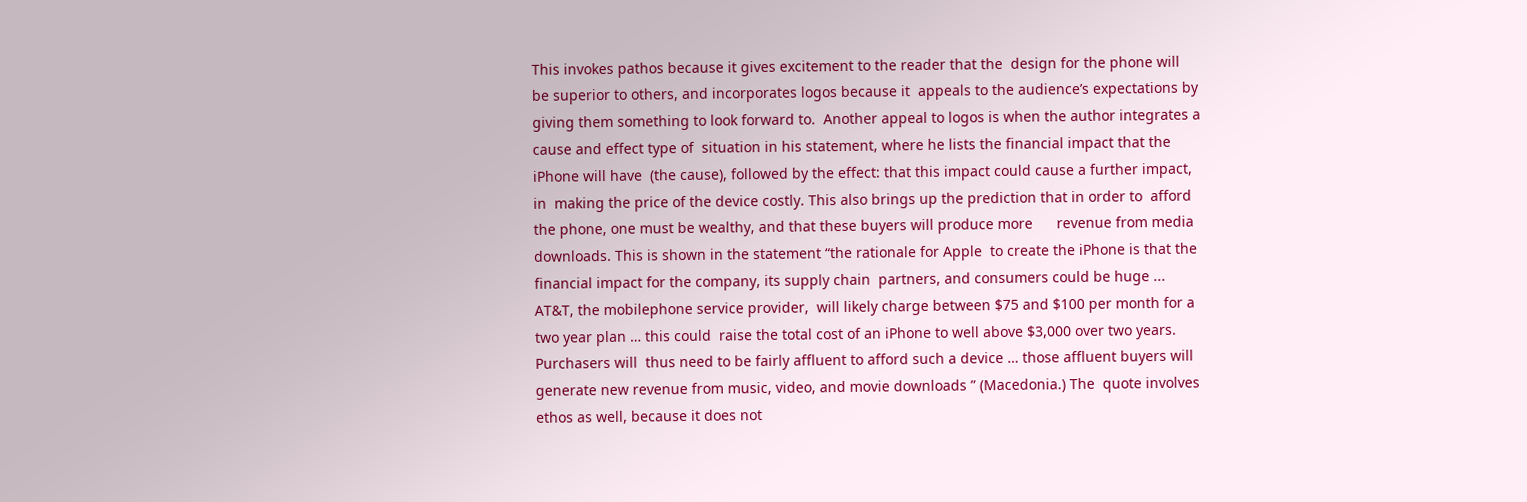This invokes pathos because it gives excitement to the reader that the  design for the phone will be superior to others, and incorporates logos because it  appeals to the audience’s expectations by giving them something to look forward to.  Another appeal to logos is when the author integrates a cause and effect type of  situation in his statement, where he lists the financial impact that the iPhone will have  (the cause), followed by the effect: that this impact could cause a further impact, in  making the price of the device costly. This also brings up the prediction that in order to  afford the phone, one must be wealthy, and that these buyers will produce more      revenue from media downloads. This is shown in the statement “the rationale for Apple  to create the iPhone is that the financial impact for the company, its supply chain  partners, and consumers could be huge ... AT&T, the mobilephone service provider,  will likely charge between $75 and $100 per month for a two year plan … this could  raise the total cost of an iPhone to well above $3,000 over two years. Purchasers will  thus need to be fairly affluent to afford such a device … those affluent buyers will  generate new revenue from music, video, and movie downloads ” (Macedonia.) The  quote involves ethos as well, because it does not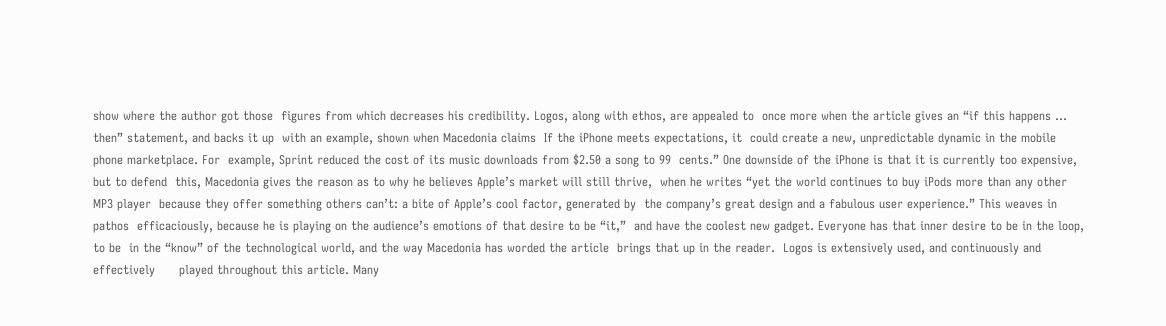show where the author got those  figures from which decreases his credibility. Logos, along with ethos, are appealed to  once more when the article gives an “if this happens … then” statement, and backs it up  with an example, shown when Macedonia claims  If the iPhone meets expectations, it  could create a new, unpredictable dynamic in the mobile phone marketplace. For  example, Sprint reduced the cost of its music downloads from $2.50 a song to 99  cents.” One downside of the iPhone is that it is currently too expensive, but to defend  this, Macedonia gives the reason as to why he believes Apple’s market will still thrive,  when he writes “yet the world continues to buy iPods more than any other MP3 player  because they offer something others can’t: a bite of Apple’s cool factor, generated by  the company’s great design and a fabulous user experience.” This weaves in pathos  efficaciously, because he is playing on the audience’s emotions of that desire to be “it,”  and have the coolest new gadget. Everyone has that inner desire to be in the loop, to be  in the “know” of the technological world, and the way Macedonia has worded the article  brings that up in the reader.  Logos is extensively used, and continuously and effectively      played throughout this article. Many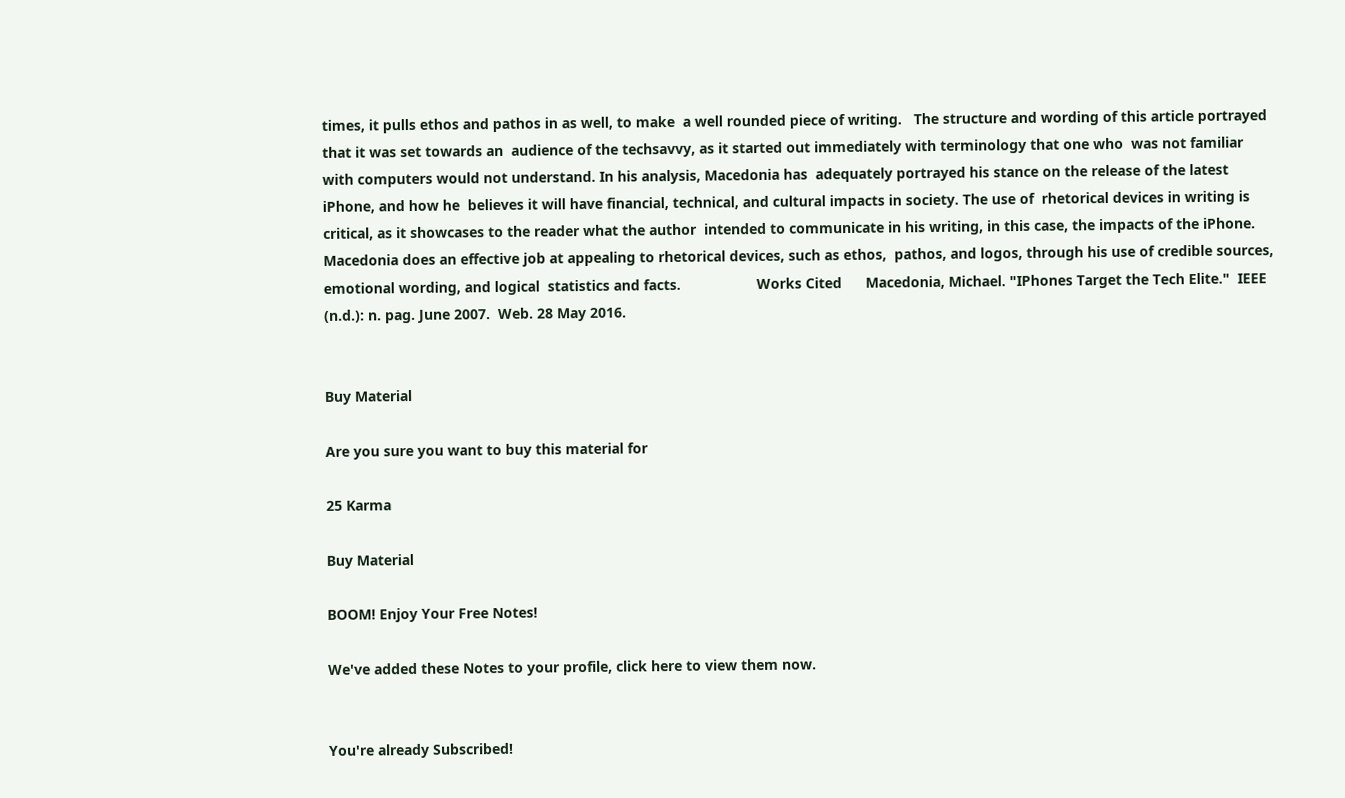times, it pulls ethos and pathos in as well, to make  a well rounded piece of writing.   The structure and wording of this article portrayed that it was set towards an  audience of the techsavvy, as it started out immediately with terminology that one who  was not familiar with computers would not understand. In his analysis, Macedonia has  adequately portrayed his stance on the release of the latest iPhone, and how he  believes it will have financial, technical, and cultural impacts in society. The use of  rhetorical devices in writing is critical, as it showcases to the reader what the author  intended to communicate in his writing, in this case, the impacts of the iPhone.  Macedonia does an effective job at appealing to rhetorical devices, such as ethos,  pathos, and logos, through his use of credible sources, emotional wording, and logical  statistics and facts.                   Works Cited      Macedonia, Michael. "IPhones Target the Tech Elite."  IEEE  (n.d.): n. pag. June 2007.  Web. 28 May 2016.


Buy Material

Are you sure you want to buy this material for

25 Karma

Buy Material

BOOM! Enjoy Your Free Notes!

We've added these Notes to your profile, click here to view them now.


You're already Subscribed!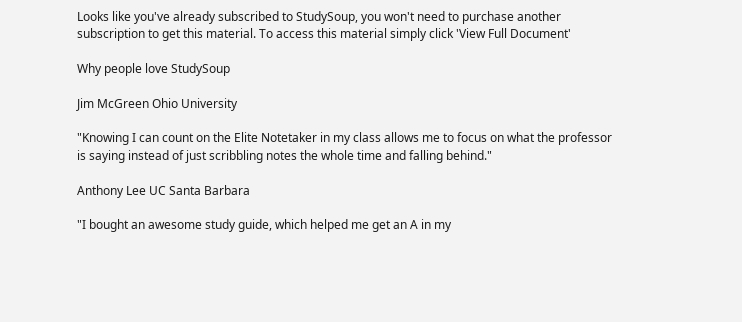Looks like you've already subscribed to StudySoup, you won't need to purchase another subscription to get this material. To access this material simply click 'View Full Document'

Why people love StudySoup

Jim McGreen Ohio University

"Knowing I can count on the Elite Notetaker in my class allows me to focus on what the professor is saying instead of just scribbling notes the whole time and falling behind."

Anthony Lee UC Santa Barbara

"I bought an awesome study guide, which helped me get an A in my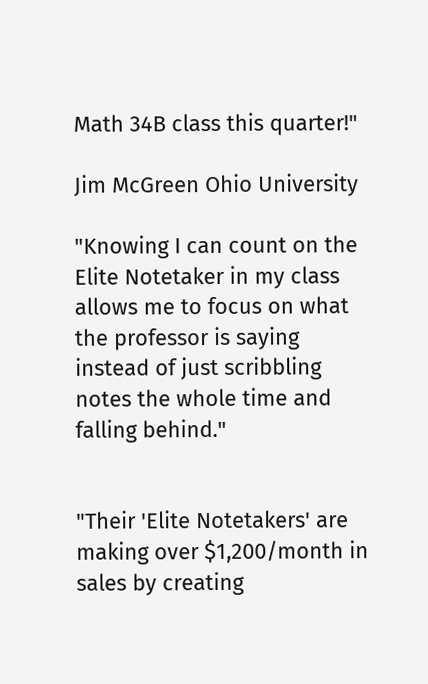Math 34B class this quarter!"

Jim McGreen Ohio University

"Knowing I can count on the Elite Notetaker in my class allows me to focus on what the professor is saying instead of just scribbling notes the whole time and falling behind."


"Their 'Elite Notetakers' are making over $1,200/month in sales by creating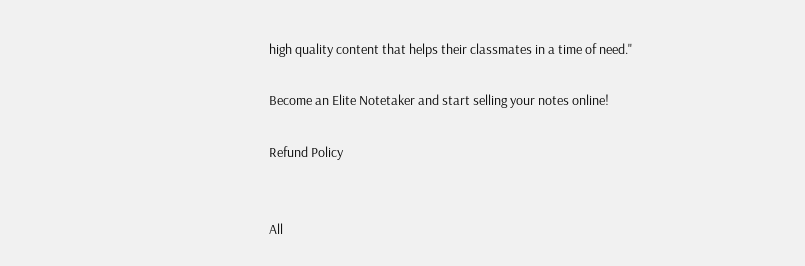high quality content that helps their classmates in a time of need."

Become an Elite Notetaker and start selling your notes online!

Refund Policy


All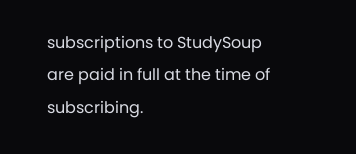subscriptions to StudySoup are paid in full at the time of subscribing.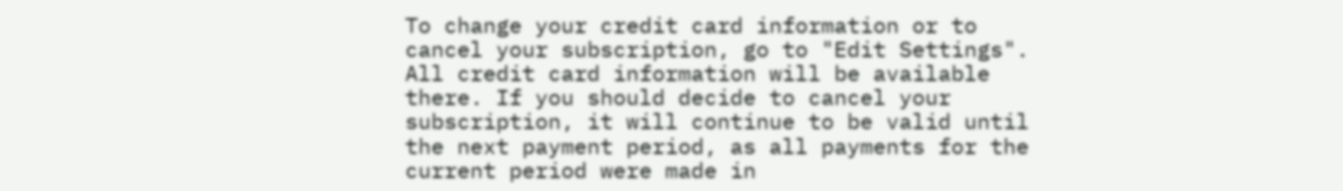To change your credit card information or to cancel your subscription, go to "Edit Settings". All credit card information will be available there. If you should decide to cancel your subscription, it will continue to be valid until the next payment period, as all payments for the current period were made in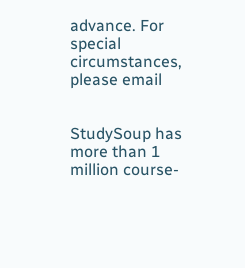advance. For special circumstances, please email


StudySoup has more than 1 million course-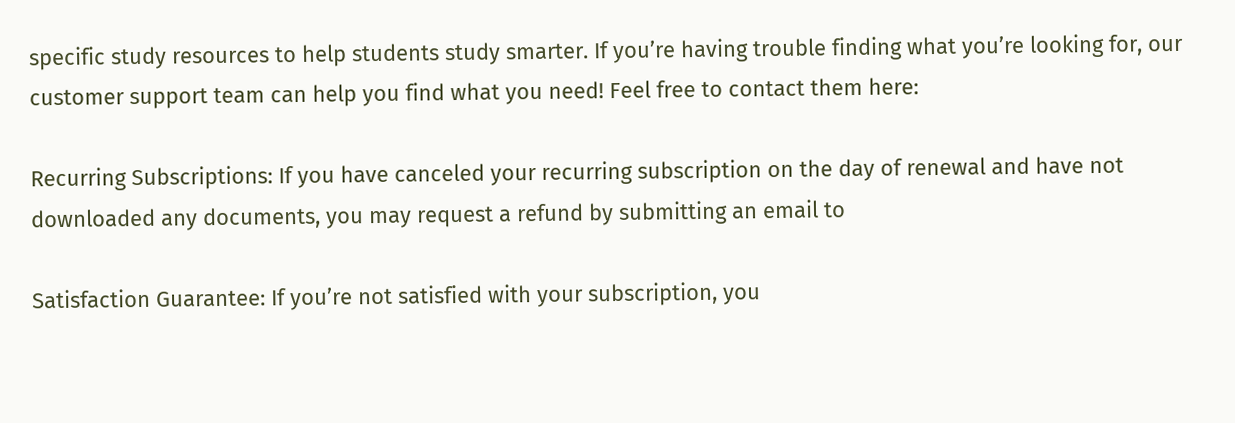specific study resources to help students study smarter. If you’re having trouble finding what you’re looking for, our customer support team can help you find what you need! Feel free to contact them here:

Recurring Subscriptions: If you have canceled your recurring subscription on the day of renewal and have not downloaded any documents, you may request a refund by submitting an email to

Satisfaction Guarantee: If you’re not satisfied with your subscription, you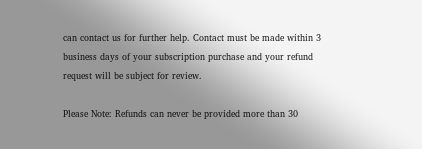can contact us for further help. Contact must be made within 3 business days of your subscription purchase and your refund request will be subject for review.

Please Note: Refunds can never be provided more than 30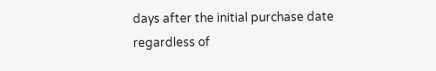days after the initial purchase date regardless of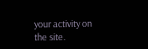your activity on the site.